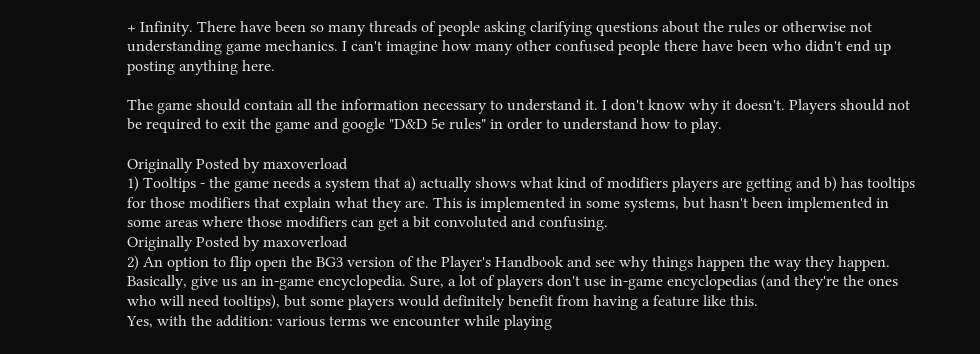+ Infinity. There have been so many threads of people asking clarifying questions about the rules or otherwise not understanding game mechanics. I can't imagine how many other confused people there have been who didn't end up posting anything here.

The game should contain all the information necessary to understand it. I don't know why it doesn't. Players should not be required to exit the game and google "D&D 5e rules" in order to understand how to play.

Originally Posted by maxoverload
1) Tooltips - the game needs a system that a) actually shows what kind of modifiers players are getting and b) has tooltips for those modifiers that explain what they are. This is implemented in some systems, but hasn't been implemented in some areas where those modifiers can get a bit convoluted and confusing.
Originally Posted by maxoverload
2) An option to flip open the BG3 version of the Player's Handbook and see why things happen the way they happen. Basically, give us an in-game encyclopedia. Sure, a lot of players don't use in-game encyclopedias (and they're the ones who will need tooltips), but some players would definitely benefit from having a feature like this.
Yes, with the addition: various terms we encounter while playing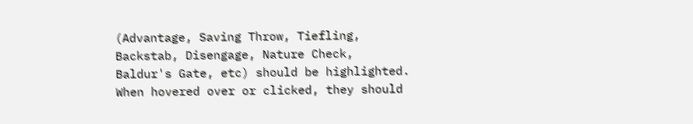(Advantage, Saving Throw, Tiefling, Backstab, Disengage, Nature Check, Baldur's Gate, etc) should be highlighted. When hovered over or clicked, they should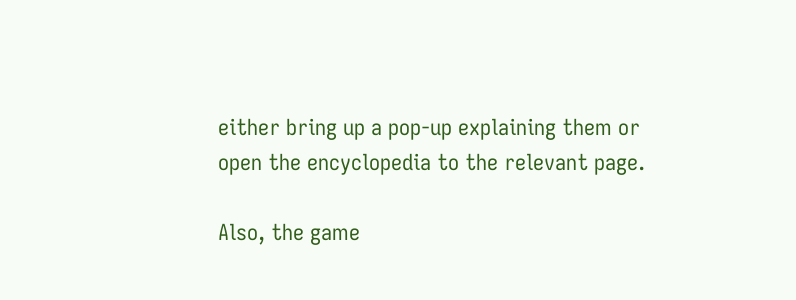either bring up a pop-up explaining them or open the encyclopedia to the relevant page.

Also, the game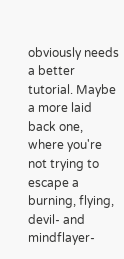obviously needs a better tutorial. Maybe a more laid back one, where you're not trying to escape a burning, flying, devil- and mindflayer-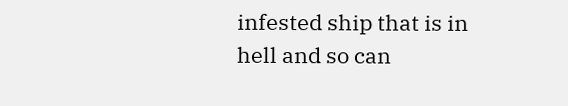infested ship that is in hell and so can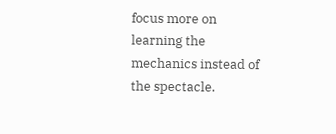focus more on learning the mechanics instead of the spectacle.